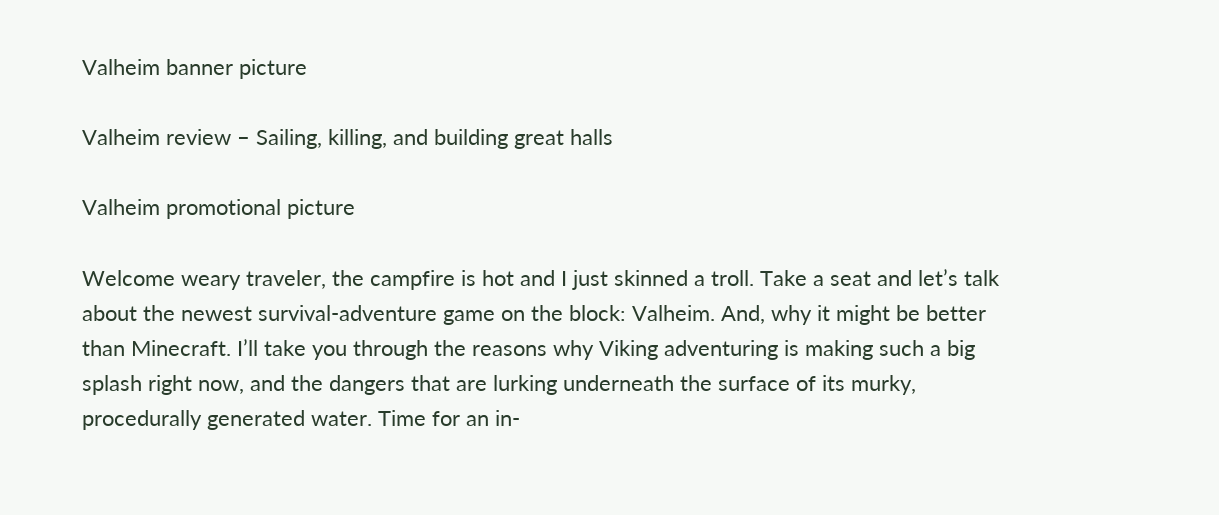Valheim banner picture

Valheim review – Sailing, killing, and building great halls

Valheim promotional picture

Welcome weary traveler, the campfire is hot and I just skinned a troll. Take a seat and let’s talk about the newest survival-adventure game on the block: Valheim. And, why it might be better than Minecraft. I’ll take you through the reasons why Viking adventuring is making such a big splash right now, and the dangers that are lurking underneath the surface of its murky, procedurally generated water. Time for an in-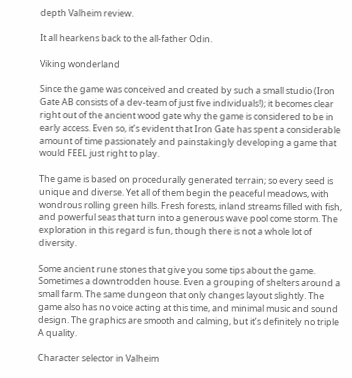depth Valheim review.

It all hearkens back to the all-father Odin.

Viking wonderland

Since the game was conceived and created by such a small studio (Iron Gate AB consists of a dev-team of just five individuals!); it becomes clear right out of the ancient wood gate why the game is considered to be in early access. Even so, it’s evident that Iron Gate has spent a considerable amount of time passionately and painstakingly developing a game that would FEEL just right to play.

The game is based on procedurally generated terrain; so every seed is unique and diverse. Yet all of them begin the peaceful meadows, with wondrous rolling green hills. Fresh forests, inland streams filled with fish, and powerful seas that turn into a generous wave pool come storm. The exploration in this regard is fun, though there is not a whole lot of diversity.

Some ancient rune stones that give you some tips about the game. Sometimes a downtrodden house. Even a grouping of shelters around a small farm. The same dungeon that only changes layout slightly. The game also has no voice acting at this time, and minimal music and sound design. The graphics are smooth and calming, but it’s definitely no triple A quality.

Character selector in Valheim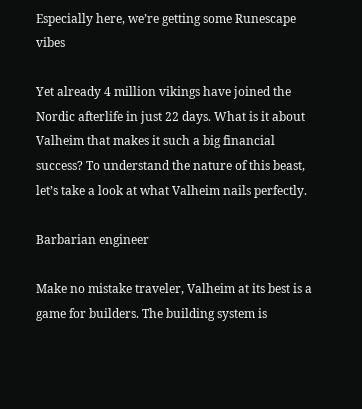Especially here, we’re getting some Runescape vibes

Yet already 4 million vikings have joined the Nordic afterlife in just 22 days. What is it about Valheim that makes it such a big financial success? To understand the nature of this beast, let’s take a look at what Valheim nails perfectly.

Barbarian engineer

Make no mistake traveler, Valheim at its best is a game for builders. The building system is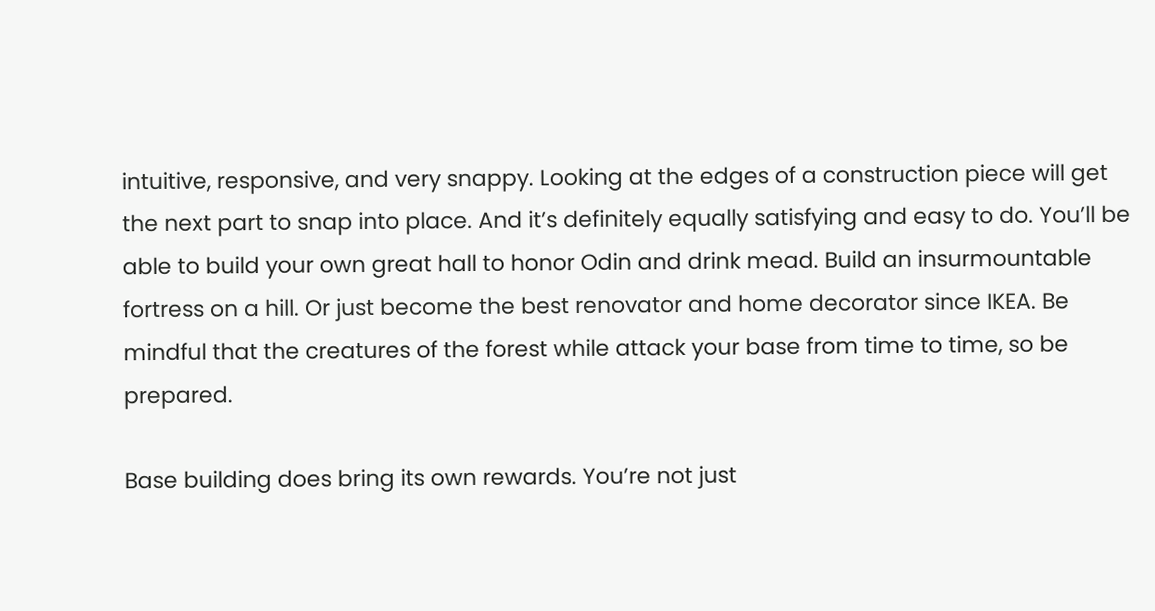intuitive, responsive, and very snappy. Looking at the edges of a construction piece will get the next part to snap into place. And it’s definitely equally satisfying and easy to do. You’ll be able to build your own great hall to honor Odin and drink mead. Build an insurmountable fortress on a hill. Or just become the best renovator and home decorator since IKEA. Be mindful that the creatures of the forest while attack your base from time to time, so be prepared.

Base building does bring its own rewards. You’re not just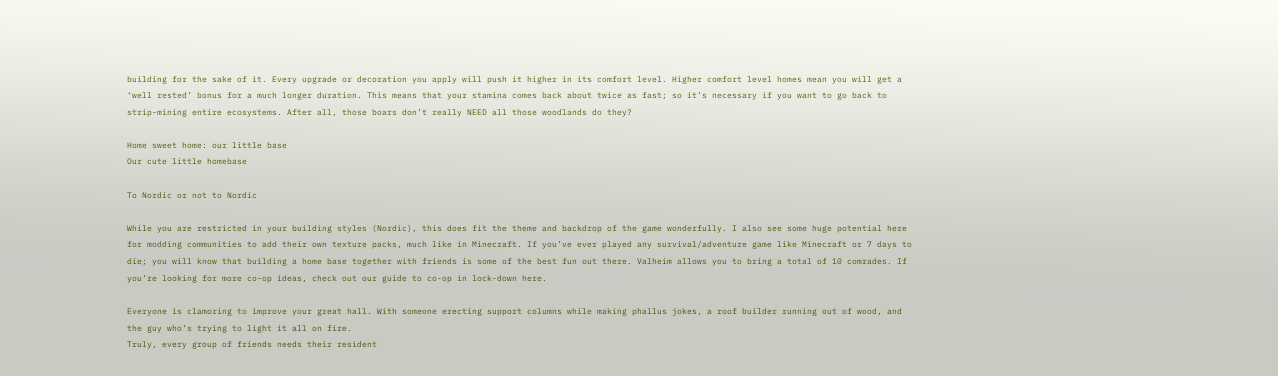building for the sake of it. Every upgrade or decoration you apply will push it higher in its comfort level. Higher comfort level homes mean you will get a ‘well rested’ bonus for a much longer duration. This means that your stamina comes back about twice as fast; so it’s necessary if you want to go back to strip-mining entire ecosystems. After all, those boars don’t really NEED all those woodlands do they?

Home sweet home: our little base
Our cute little homebase

To Nordic or not to Nordic

While you are restricted in your building styles (Nordic), this does fit the theme and backdrop of the game wonderfully. I also see some huge potential here for modding communities to add their own texture packs, much like in Minecraft. If you’ve ever played any survival/adventure game like Minecraft or 7 days to die; you will know that building a home base together with friends is some of the best fun out there. Valheim allows you to bring a total of 10 comrades. If you’re looking for more co-op ideas, check out our guide to co-op in lock-down here.

Everyone is clamoring to improve your great hall. With someone erecting support columns while making phallus jokes, a roof builder running out of wood, and the guy who’s trying to light it all on fire.
Truly, every group of friends needs their resident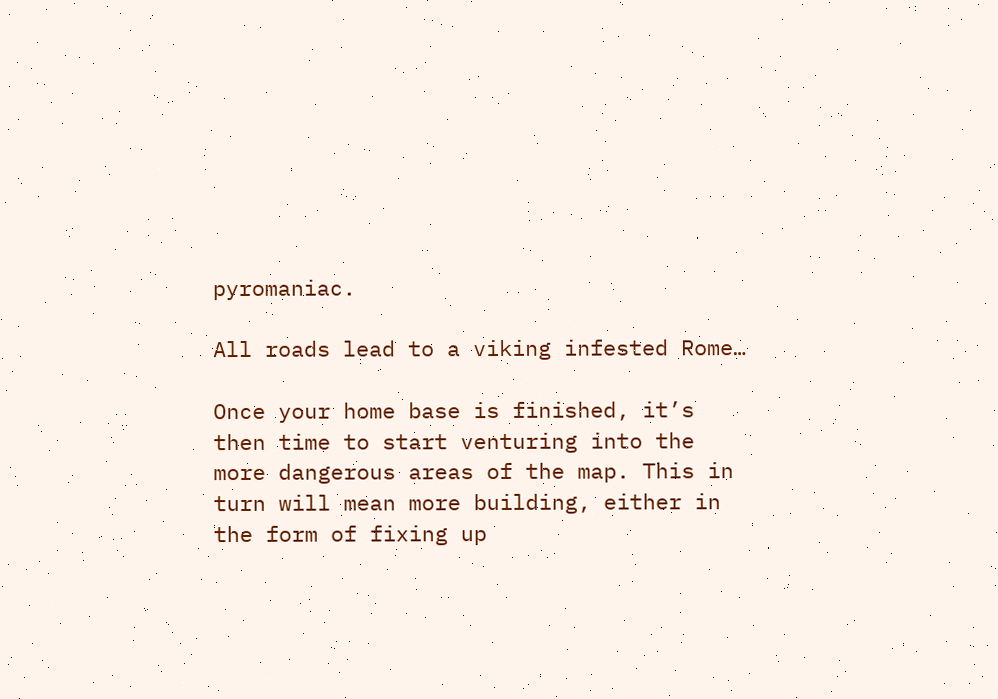pyromaniac.

All roads lead to a viking infested Rome…

Once your home base is finished, it’s then time to start venturing into the more dangerous areas of the map. This in turn will mean more building, either in the form of fixing up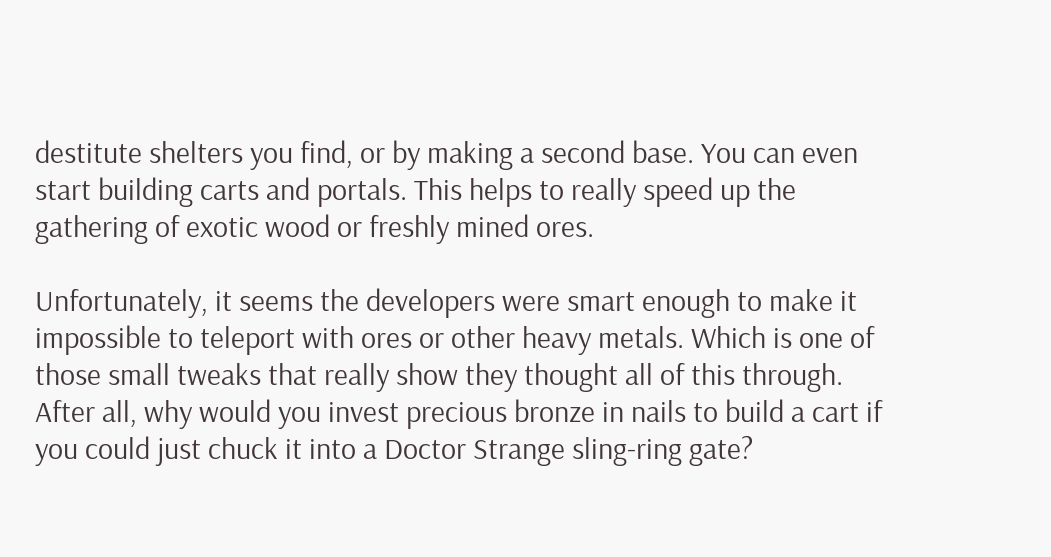destitute shelters you find, or by making a second base. You can even start building carts and portals. This helps to really speed up the gathering of exotic wood or freshly mined ores.

Unfortunately, it seems the developers were smart enough to make it impossible to teleport with ores or other heavy metals. Which is one of those small tweaks that really show they thought all of this through. After all, why would you invest precious bronze in nails to build a cart if you could just chuck it into a Doctor Strange sling-ring gate?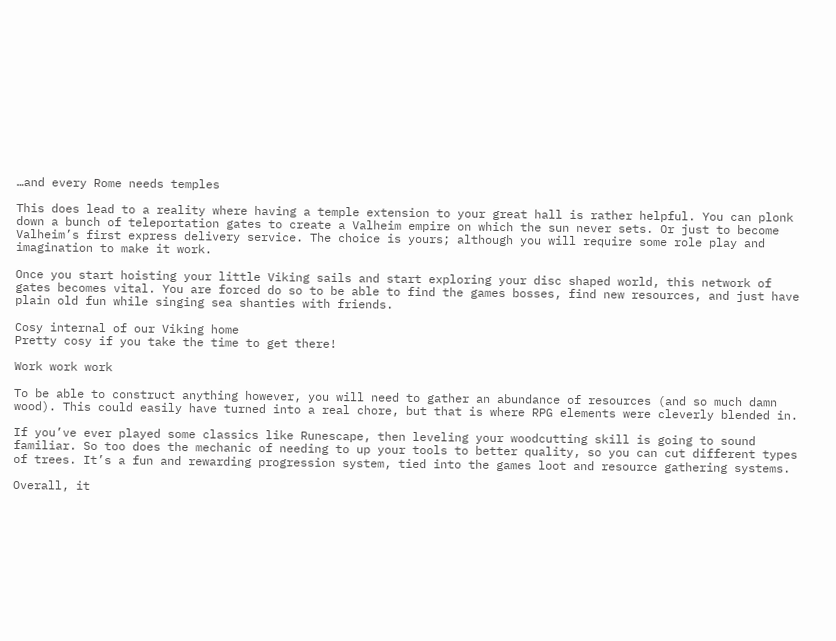…and every Rome needs temples

This does lead to a reality where having a temple extension to your great hall is rather helpful. You can plonk down a bunch of teleportation gates to create a Valheim empire on which the sun never sets. Or just to become Valheim’s first express delivery service. The choice is yours; although you will require some role play and imagination to make it work.

Once you start hoisting your little Viking sails and start exploring your disc shaped world, this network of gates becomes vital. You are forced do so to be able to find the games bosses, find new resources, and just have plain old fun while singing sea shanties with friends.

Cosy internal of our Viking home
Pretty cosy if you take the time to get there!

Work work work

To be able to construct anything however, you will need to gather an abundance of resources (and so much damn wood). This could easily have turned into a real chore, but that is where RPG elements were cleverly blended in.

If you’ve ever played some classics like Runescape, then leveling your woodcutting skill is going to sound familiar. So too does the mechanic of needing to up your tools to better quality, so you can cut different types of trees. It’s a fun and rewarding progression system, tied into the games loot and resource gathering systems.

Overall, it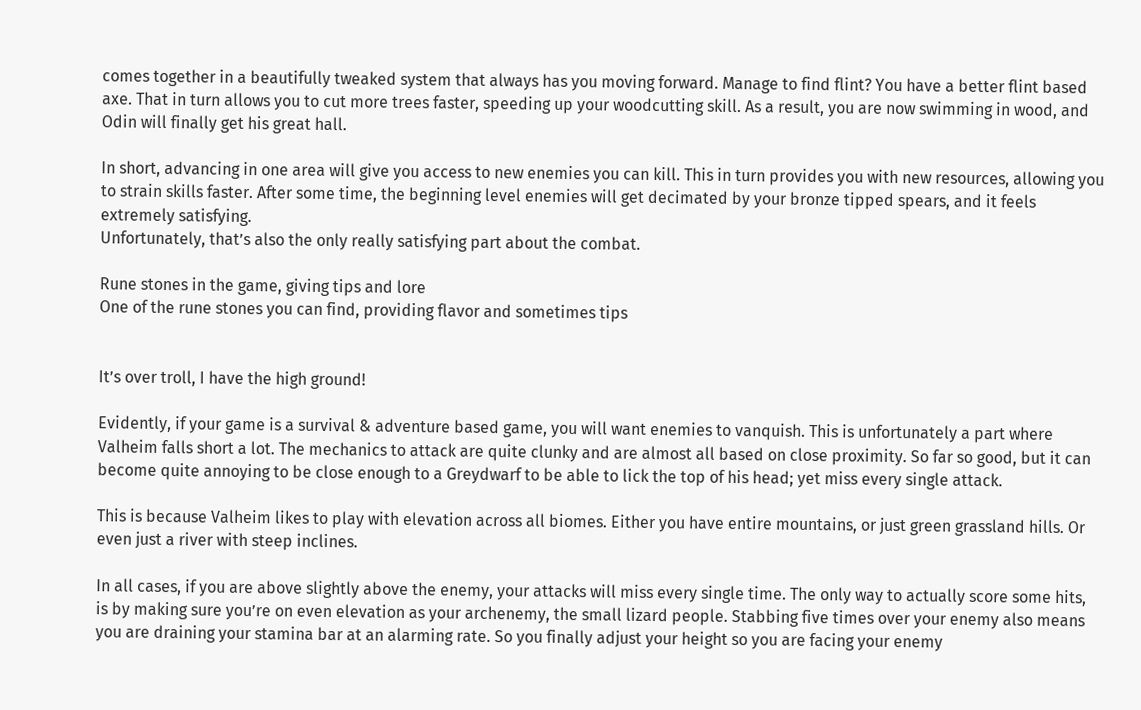comes together in a beautifully tweaked system that always has you moving forward. Manage to find flint? You have a better flint based axe. That in turn allows you to cut more trees faster, speeding up your woodcutting skill. As a result, you are now swimming in wood, and Odin will finally get his great hall.

In short, advancing in one area will give you access to new enemies you can kill. This in turn provides you with new resources, allowing you to strain skills faster. After some time, the beginning level enemies will get decimated by your bronze tipped spears, and it feels extremely satisfying.
Unfortunately, that’s also the only really satisfying part about the combat.

Rune stones in the game, giving tips and lore
One of the rune stones you can find, providing flavor and sometimes tips


It’s over troll, I have the high ground!

Evidently, if your game is a survival & adventure based game, you will want enemies to vanquish. This is unfortunately a part where Valheim falls short a lot. The mechanics to attack are quite clunky and are almost all based on close proximity. So far so good, but it can become quite annoying to be close enough to a Greydwarf to be able to lick the top of his head; yet miss every single attack.

This is because Valheim likes to play with elevation across all biomes. Either you have entire mountains, or just green grassland hills. Or even just a river with steep inclines.

In all cases, if you are above slightly above the enemy, your attacks will miss every single time. The only way to actually score some hits, is by making sure you’re on even elevation as your archenemy, the small lizard people. Stabbing five times over your enemy also means you are draining your stamina bar at an alarming rate. So you finally adjust your height so you are facing your enemy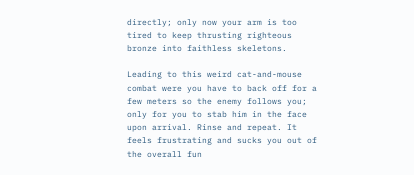directly; only now your arm is too tired to keep thrusting righteous bronze into faithless skeletons.

Leading to this weird cat-and-mouse combat were you have to back off for a few meters so the enemy follows you; only for you to stab him in the face upon arrival. Rinse and repeat. It feels frustrating and sucks you out of the overall fun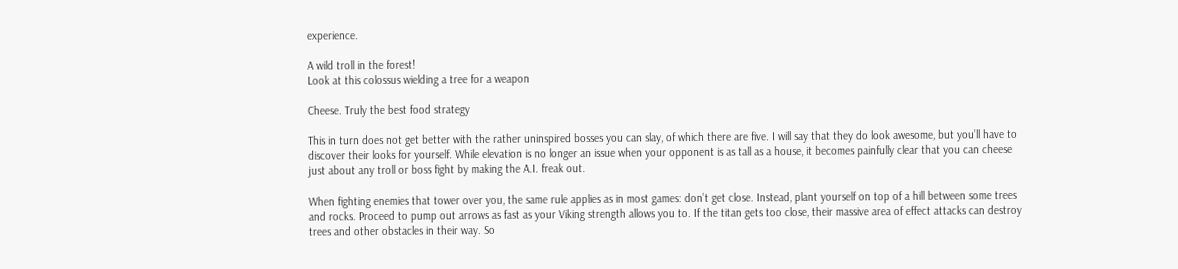experience.

A wild troll in the forest!
Look at this colossus wielding a tree for a weapon

Cheese. Truly the best food strategy

This in turn does not get better with the rather uninspired bosses you can slay, of which there are five. I will say that they do look awesome, but you’ll have to discover their looks for yourself. While elevation is no longer an issue when your opponent is as tall as a house, it becomes painfully clear that you can cheese just about any troll or boss fight by making the A.I. freak out.

When fighting enemies that tower over you, the same rule applies as in most games: don’t get close. Instead, plant yourself on top of a hill between some trees and rocks. Proceed to pump out arrows as fast as your Viking strength allows you to. If the titan gets too close, their massive area of effect attacks can destroy trees and other obstacles in their way. So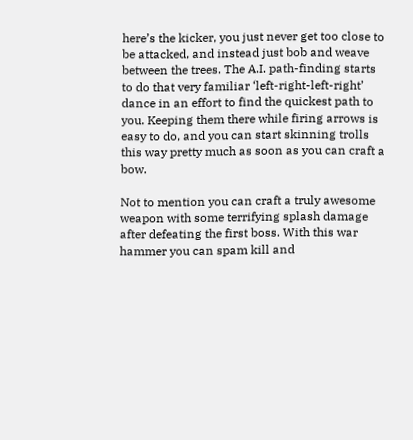here’s the kicker, you just never get too close to be attacked, and instead just bob and weave between the trees. The A.I. path-finding starts to do that very familiar ‘left-right-left-right’ dance in an effort to find the quickest path to you. Keeping them there while firing arrows is easy to do, and you can start skinning trolls this way pretty much as soon as you can craft a bow.

Not to mention you can craft a truly awesome weapon with some terrifying splash damage after defeating the first boss. With this war hammer you can spam kill and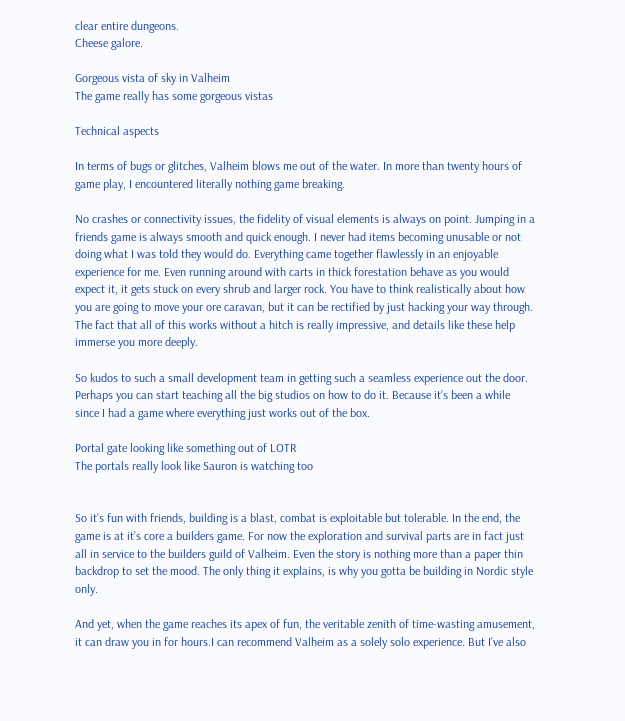clear entire dungeons.
Cheese galore.

Gorgeous vista of sky in Valheim
The game really has some gorgeous vistas

Technical aspects

In terms of bugs or glitches, Valheim blows me out of the water. In more than twenty hours of game play, I encountered literally nothing game breaking.

No crashes or connectivity issues, the fidelity of visual elements is always on point. Jumping in a friends game is always smooth and quick enough. I never had items becoming unusable or not doing what I was told they would do. Everything came together flawlessly in an enjoyable experience for me. Even running around with carts in thick forestation behave as you would expect it, it gets stuck on every shrub and larger rock. You have to think realistically about how you are going to move your ore caravan, but it can be rectified by just hacking your way through. The fact that all of this works without a hitch is really impressive, and details like these help immerse you more deeply.

So kudos to such a small development team in getting such a seamless experience out the door. Perhaps you can start teaching all the big studios on how to do it. Because it’s been a while since I had a game where everything just works out of the box.

Portal gate looking like something out of LOTR
The portals really look like Sauron is watching too


So it’s fun with friends, building is a blast, combat is exploitable but tolerable. In the end, the game is at it’s core a builders game. For now the exploration and survival parts are in fact just all in service to the builders guild of Valheim. Even the story is nothing more than a paper thin backdrop to set the mood. The only thing it explains, is why you gotta be building in Nordic style only.

And yet, when the game reaches its apex of fun, the veritable zenith of time-wasting amusement, it can draw you in for hours.I can recommend Valheim as a solely solo experience. But I’ve also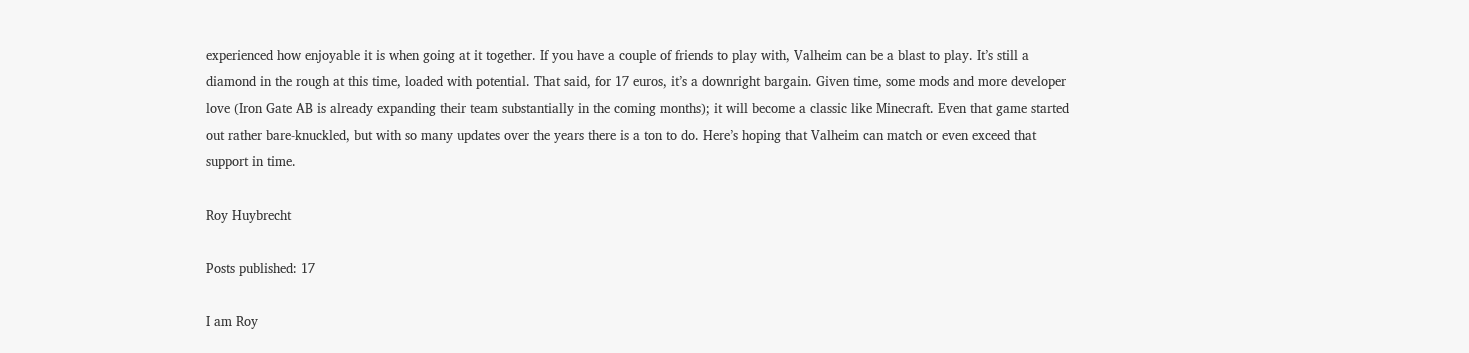experienced how enjoyable it is when going at it together. If you have a couple of friends to play with, Valheim can be a blast to play. It’s still a diamond in the rough at this time, loaded with potential. That said, for 17 euros, it’s a downright bargain. Given time, some mods and more developer love (Iron Gate AB is already expanding their team substantially in the coming months); it will become a classic like Minecraft. Even that game started out rather bare-knuckled, but with so many updates over the years there is a ton to do. Here’s hoping that Valheim can match or even exceed that support in time.

Roy Huybrecht

Posts published: 17

I am Roy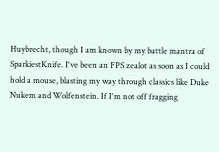Huybrecht, though I am known by my battle mantra of SparkiestKnife. I've been an FPS zealot as soon as I could hold a mouse, blasting my way through classics like Duke Nukem and Wolfenstein. If I'm not off fragging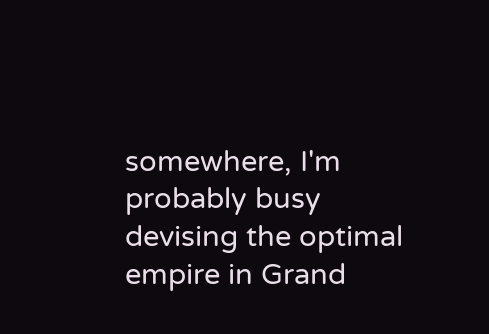somewhere, I'm probably busy devising the optimal empire in Grand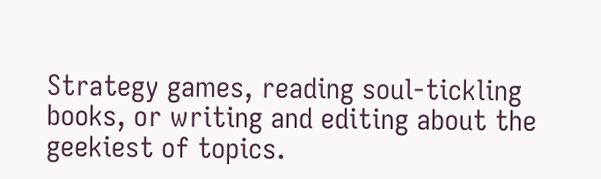Strategy games, reading soul-tickling books, or writing and editing about the geekiest of topics.